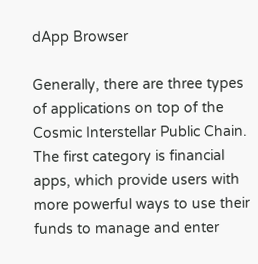dApp Browser

Generally, there are three types of applications on top of the Cosmic Interstellar Public Chain. The first category is financial apps, which provide users with more powerful ways to use their funds to manage and enter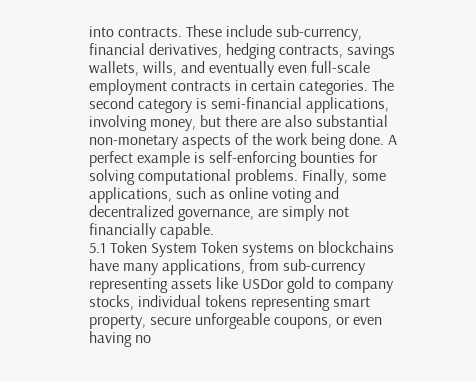into contracts. These include sub-currency, financial derivatives, hedging contracts, savings wallets, wills, and eventually even full-scale employment contracts in certain categories. The second category is semi-financial applications, involving money, but there are also substantial non-monetary aspects of the work being done. A perfect example is self-enforcing bounties for solving computational problems. Finally, some applications, such as online voting and decentralized governance, are simply not financially capable.
5.1 Token System Token systems on blockchains have many applications, from sub-currency representing assets like USDor gold to company stocks, individual tokens representing smart property, secure unforgeable coupons, or even having no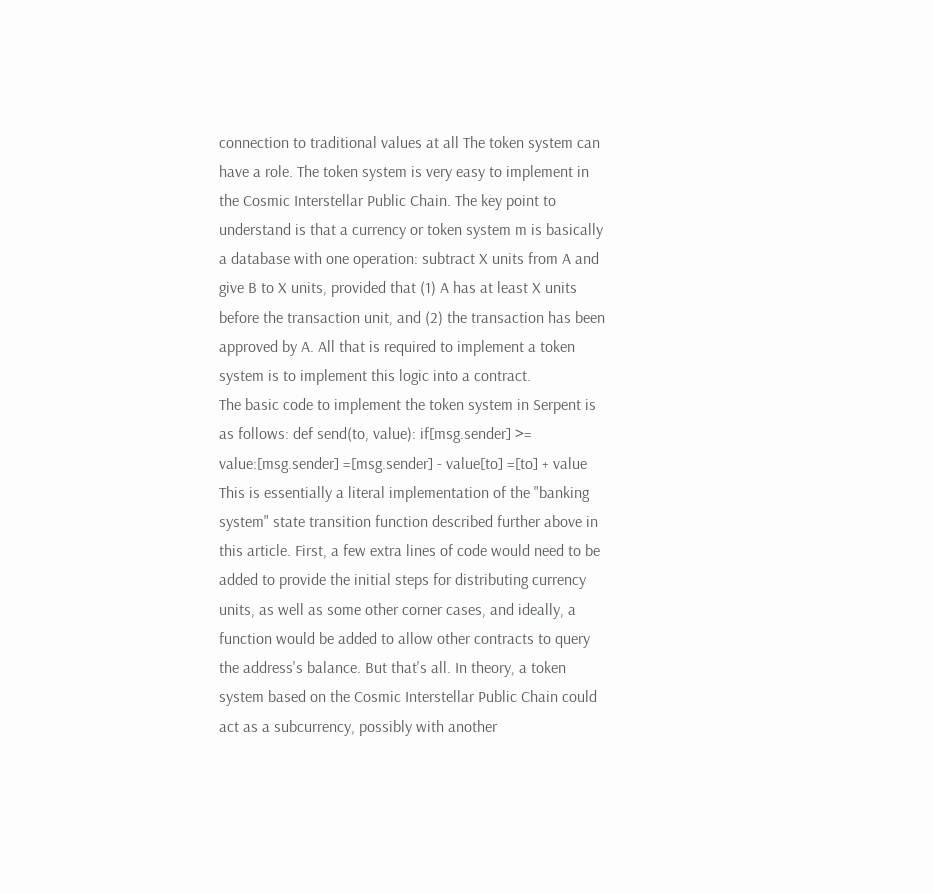connection to traditional values at all The token system can have a role. The token system is very easy to implement in the Cosmic Interstellar Public Chain. The key point to understand is that a currency or token system m is basically a database with one operation: subtract X units from A and give B to X units, provided that (1) A has at least X units before the transaction unit, and (2) the transaction has been approved by A. All that is required to implement a token system is to implement this logic into a contract.
The basic code to implement the token system in Serpent is as follows: def send(to, value): if[msg.sender] >= value:[msg.sender] =[msg.sender] - value[to] =[to] + value This is essentially a literal implementation of the "banking system" state transition function described further above in this article. First, a few extra lines of code would need to be added to provide the initial steps for distributing currency units, as well as some other corner cases, and ideally, a function would be added to allow other contracts to query the address's balance. But that's all. In theory, a token system based on the Cosmic Interstellar Public Chain could act as a subcurrency, possibly with another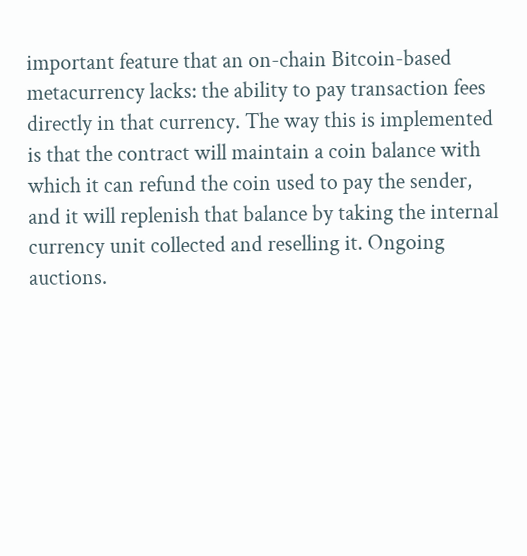important feature that an on-chain Bitcoin-based metacurrency lacks: the ability to pay transaction fees directly in that currency. The way this is implemented is that the contract will maintain a coin balance with which it can refund the coin used to pay the sender, and it will replenish that balance by taking the internal currency unit collected and reselling it. Ongoing auctions.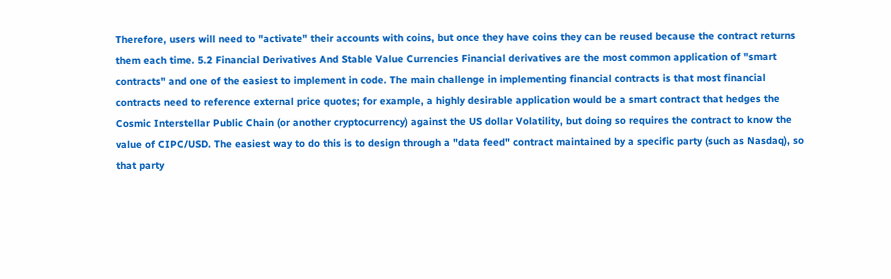Therefore, users will need to "activate" their accounts with coins, but once they have coins they can be reused because the contract returns them each time. 5.2 Financial Derivatives And Stable Value Currencies Financial derivatives are the most common application of "smart contracts" and one of the easiest to implement in code. The main challenge in implementing financial contracts is that most financial contracts need to reference external price quotes; for example, a highly desirable application would be a smart contract that hedges the Cosmic Interstellar Public Chain (or another cryptocurrency) against the US dollar Volatility, but doing so requires the contract to know the value of CIPC/USD. The easiest way to do this is to design through a "data feed" contract maintained by a specific party (such as Nasdaq), so that party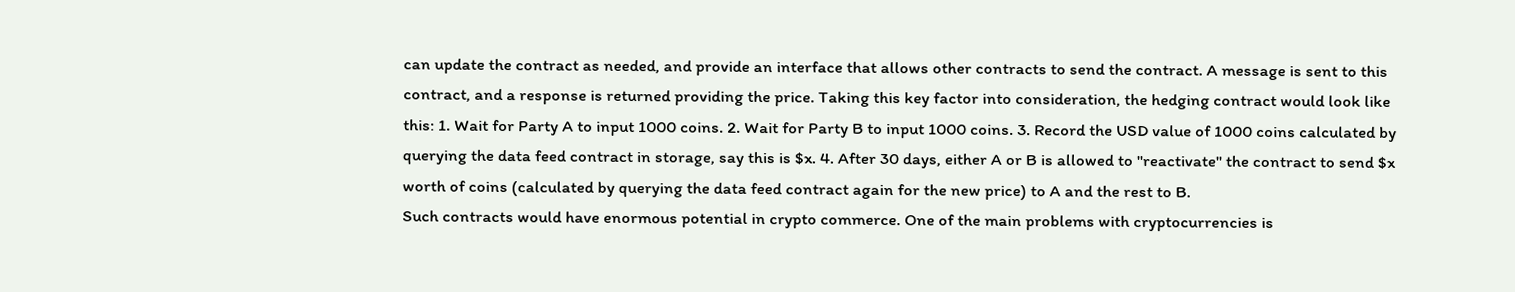can update the contract as needed, and provide an interface that allows other contracts to send the contract. A message is sent to this contract, and a response is returned providing the price. Taking this key factor into consideration, the hedging contract would look like this: 1. Wait for Party A to input 1000 coins. 2. Wait for Party B to input 1000 coins. 3. Record the USD value of 1000 coins calculated by querying the data feed contract in storage, say this is $x. 4. After 30 days, either A or B is allowed to "reactivate" the contract to send $x worth of coins (calculated by querying the data feed contract again for the new price) to A and the rest to B.
Such contracts would have enormous potential in crypto commerce. One of the main problems with cryptocurrencies is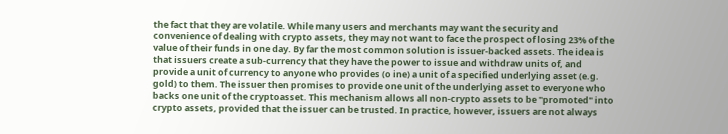the fact that they are volatile. While many users and merchants may want the security and convenience of dealing with crypto assets, they may not want to face the prospect of losing 23% of the value of their funds in one day. By far the most common solution is issuer-backed assets. The idea is that issuers create a sub-currency that they have the power to issue and withdraw units of, and provide a unit of currency to anyone who provides (o ine) a unit of a specified underlying asset (e.g. gold) to them. The issuer then promises to provide one unit of the underlying asset to everyone who backs one unit of the cryptoasset. This mechanism allows all non-crypto assets to be "promoted" into crypto assets, provided that the issuer can be trusted. In practice, however, issuers are not always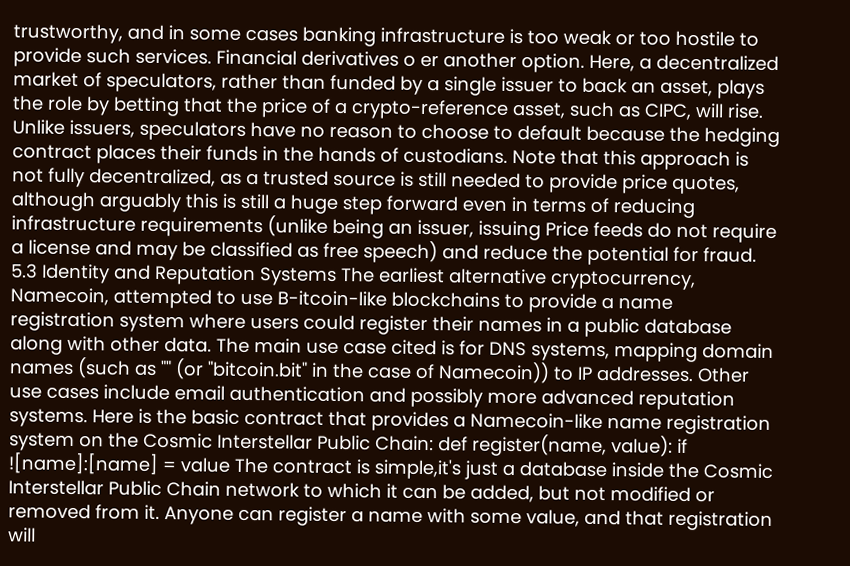trustworthy, and in some cases banking infrastructure is too weak or too hostile to provide such services. Financial derivatives o er another option. Here, a decentralized market of speculators, rather than funded by a single issuer to back an asset, plays the role by betting that the price of a crypto-reference asset, such as CIPC, will rise. Unlike issuers, speculators have no reason to choose to default because the hedging contract places their funds in the hands of custodians. Note that this approach is not fully decentralized, as a trusted source is still needed to provide price quotes, although arguably this is still a huge step forward even in terms of reducing infrastructure requirements (unlike being an issuer, issuing Price feeds do not require a license and may be classified as free speech) and reduce the potential for fraud. 5.3 Identity and Reputation Systems The earliest alternative cryptocurrency, Namecoin, attempted to use B-itcoin-like blockchains to provide a name registration system where users could register their names in a public database along with other data. The main use case cited is for DNS systems, mapping domain names (such as "" (or "bitcoin.bit" in the case of Namecoin)) to IP addresses. Other use cases include email authentication and possibly more advanced reputation systems. Here is the basic contract that provides a Namecoin-like name registration system on the Cosmic Interstellar Public Chain: def register(name, value): if ![name]:[name] = value The contract is simple,it's just a database inside the Cosmic Interstellar Public Chain network to which it can be added, but not modified or removed from it. Anyone can register a name with some value, and that registration will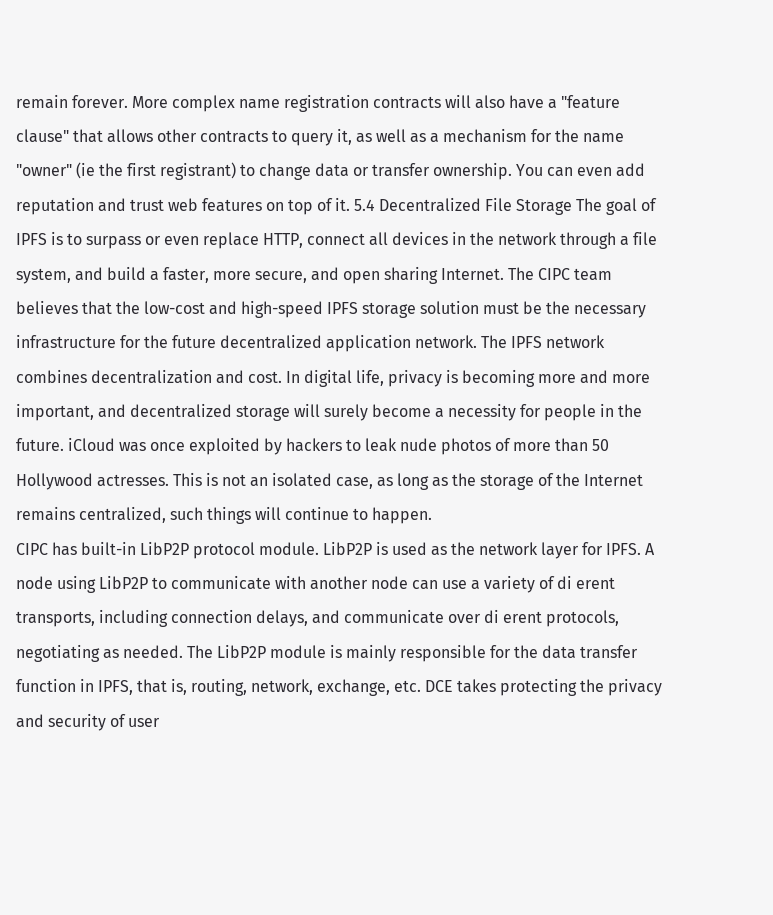remain forever. More complex name registration contracts will also have a "feature clause" that allows other contracts to query it, as well as a mechanism for the name "owner" (ie the first registrant) to change data or transfer ownership. You can even add reputation and trust web features on top of it. 5.4 Decentralized File Storage The goal of IPFS is to surpass or even replace HTTP, connect all devices in the network through a file system, and build a faster, more secure, and open sharing Internet. The CIPC team believes that the low-cost and high-speed IPFS storage solution must be the necessary infrastructure for the future decentralized application network. The IPFS network combines decentralization and cost. In digital life, privacy is becoming more and more important, and decentralized storage will surely become a necessity for people in the future. iCloud was once exploited by hackers to leak nude photos of more than 50 Hollywood actresses. This is not an isolated case, as long as the storage of the Internet remains centralized, such things will continue to happen.
CIPC has built-in LibP2P protocol module. LibP2P is used as the network layer for IPFS. A node using LibP2P to communicate with another node can use a variety of di erent transports, including connection delays, and communicate over di erent protocols, negotiating as needed. The LibP2P module is mainly responsible for the data transfer function in IPFS, that is, routing, network, exchange, etc. DCE takes protecting the privacy and security of user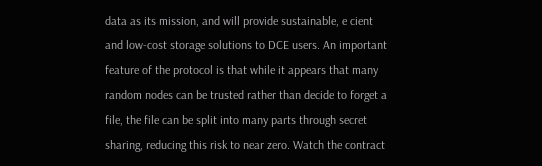data as its mission, and will provide sustainable, e cient and low-cost storage solutions to DCE users. An important feature of the protocol is that while it appears that many random nodes can be trusted rather than decide to forget a file, the file can be split into many parts through secret sharing, reducing this risk to near zero. Watch the contract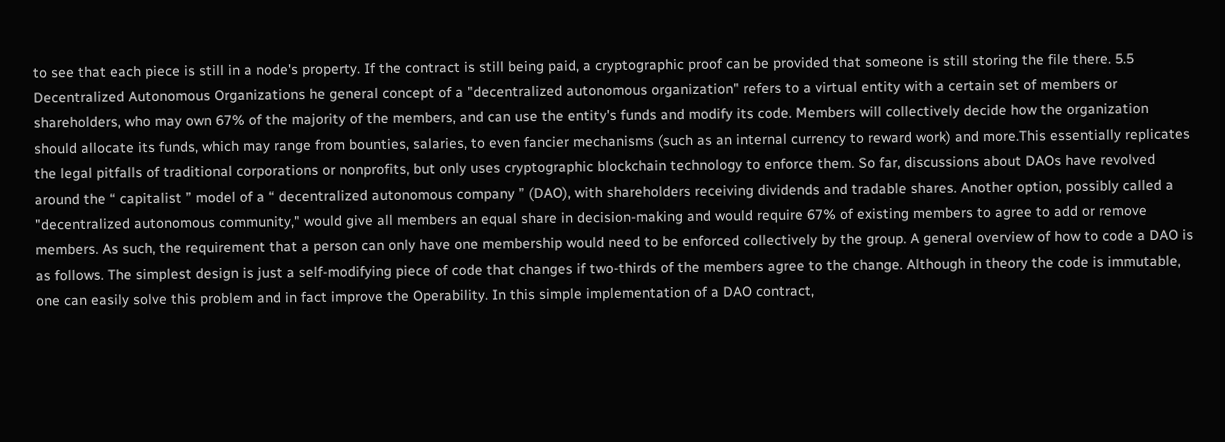to see that each piece is still in a node's property. If the contract is still being paid, a cryptographic proof can be provided that someone is still storing the file there. 5.5 Decentralized Autonomous Organizations he general concept of a "decentralized autonomous organization" refers to a virtual entity with a certain set of members or shareholders, who may own 67% of the majority of the members, and can use the entity's funds and modify its code. Members will collectively decide how the organization should allocate its funds, which may range from bounties, salaries, to even fancier mechanisms (such as an internal currency to reward work) and more.This essentially replicates the legal pitfalls of traditional corporations or nonprofits, but only uses cryptographic blockchain technology to enforce them. So far, discussions about DAOs have revolved around the “ capitalist ” model of a “ decentralized autonomous company ” (DAO), with shareholders receiving dividends and tradable shares. Another option, possibly called a "decentralized autonomous community," would give all members an equal share in decision-making and would require 67% of existing members to agree to add or remove members. As such, the requirement that a person can only have one membership would need to be enforced collectively by the group. A general overview of how to code a DAO is as follows. The simplest design is just a self-modifying piece of code that changes if two-thirds of the members agree to the change. Although in theory the code is immutable, one can easily solve this problem and in fact improve the Operability. In this simple implementation of a DAO contract,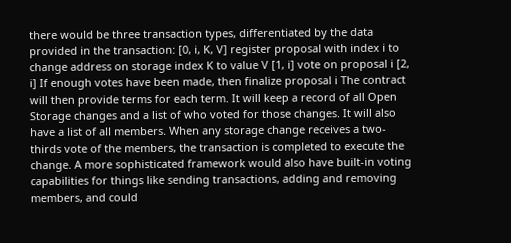there would be three transaction types, differentiated by the data provided in the transaction: [0, i, K, V] register proposal with index i to change address on storage index K to value V [1, i] vote on proposal i [2, i] If enough votes have been made, then finalize proposal i The contract will then provide terms for each term. It will keep a record of all Open Storage changes and a list of who voted for those changes. It will also have a list of all members. When any storage change receives a two-thirds vote of the members, the transaction is completed to execute the change. A more sophisticated framework would also have built-in voting capabilities for things like sending transactions, adding and removing members, and could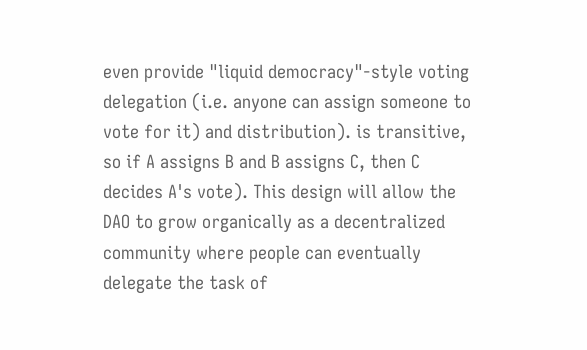even provide "liquid democracy"-style voting delegation (i.e. anyone can assign someone to vote for it) and distribution). is transitive, so if A assigns B and B assigns C, then C decides A's vote). This design will allow the DAO to grow organically as a decentralized community where people can eventually delegate the task of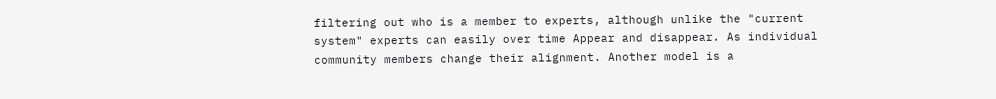filtering out who is a member to experts, although unlike the "current system" experts can easily over time Appear and disappear. As individual community members change their alignment. Another model is a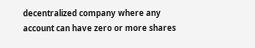decentralized company where any account can have zero or more shares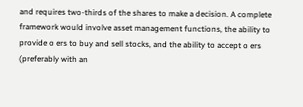and requires two-thirds of the shares to make a decision. A complete framework would involve asset management functions, the ability to provide o ers to buy and sell stocks, and the ability to accept o ers (preferably with an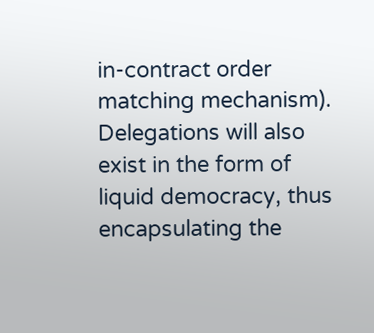in-contract order matching mechanism). Delegations will also exist in the form of liquid democracy, thus encapsulating the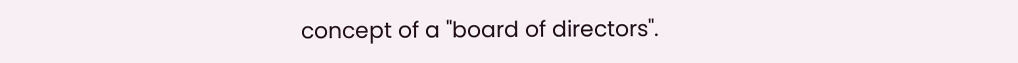concept of a "board of directors".